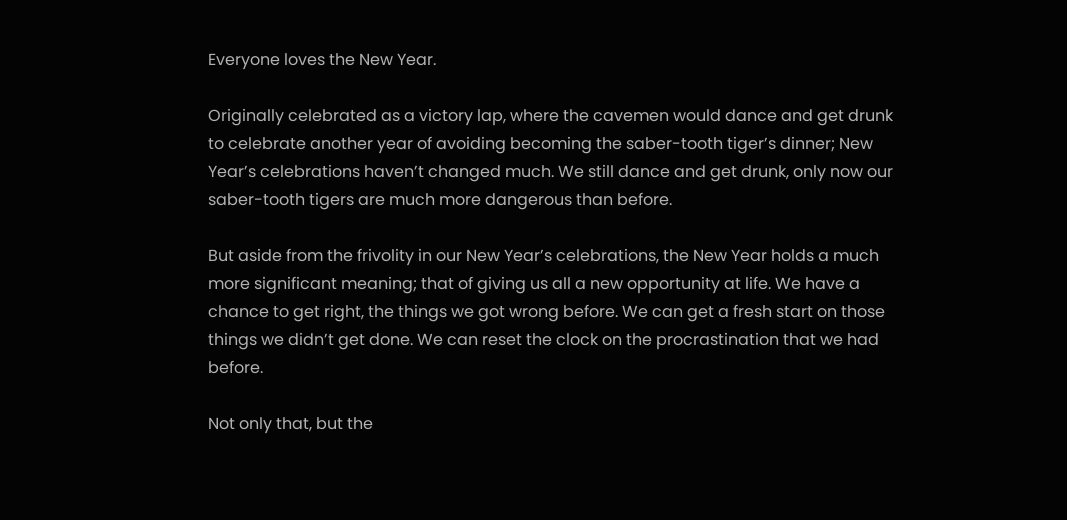Everyone loves the New Year.

Originally celebrated as a victory lap, where the cavemen would dance and get drunk to celebrate another year of avoiding becoming the saber-tooth tiger’s dinner; New Year’s celebrations haven’t changed much. We still dance and get drunk, only now our saber-tooth tigers are much more dangerous than before.

But aside from the frivolity in our New Year’s celebrations, the New Year holds a much more significant meaning; that of giving us all a new opportunity at life. We have a chance to get right, the things we got wrong before. We can get a fresh start on those things we didn’t get done. We can reset the clock on the procrastination that we had before.

Not only that, but the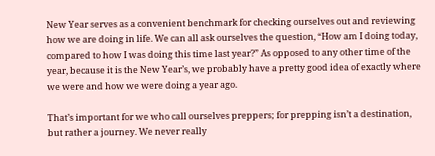New Year serves as a convenient benchmark for checking ourselves out and reviewing how we are doing in life. We can all ask ourselves the question, “How am I doing today, compared to how I was doing this time last year?” As opposed to any other time of the year, because it is the New Year’s, we probably have a pretty good idea of exactly where we were and how we were doing a year ago.

That’s important for we who call ourselves preppers; for prepping isn’t a destination, but rather a journey. We never really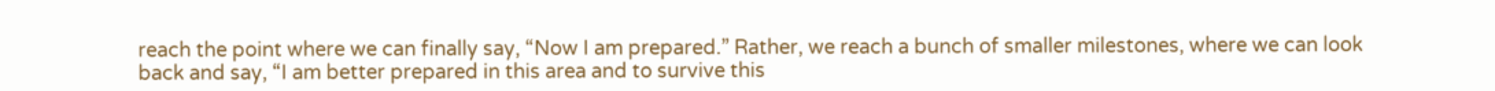reach the point where we can finally say, “Now I am prepared.” Rather, we reach a bunch of smaller milestones, where we can look back and say, “I am better prepared in this area and to survive this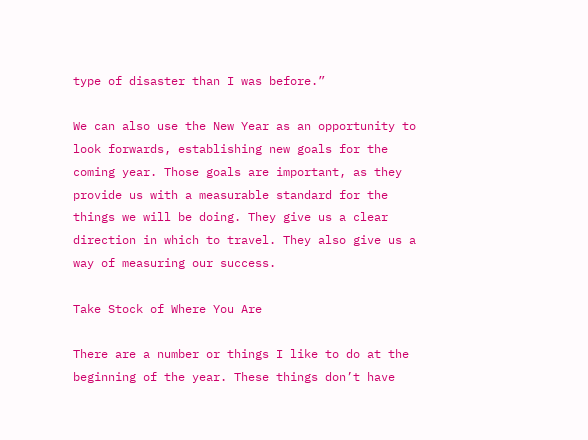type of disaster than I was before.”

We can also use the New Year as an opportunity to look forwards, establishing new goals for the coming year. Those goals are important, as they provide us with a measurable standard for the things we will be doing. They give us a clear direction in which to travel. They also give us a way of measuring our success.

Take Stock of Where You Are

There are a number or things I like to do at the beginning of the year. These things don’t have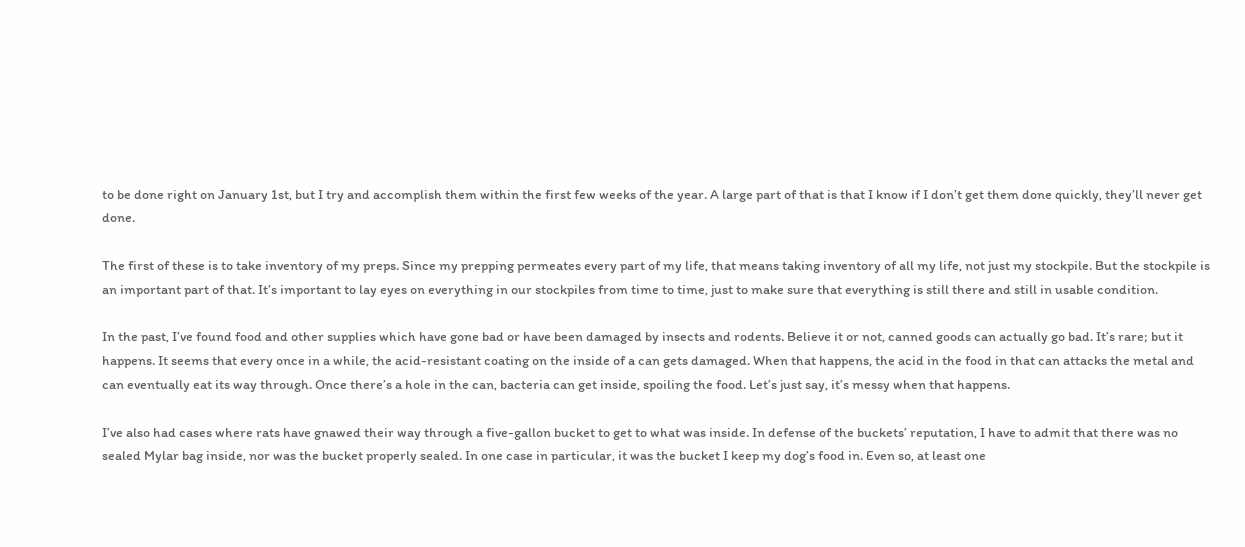to be done right on January 1st, but I try and accomplish them within the first few weeks of the year. A large part of that is that I know if I don’t get them done quickly, they’ll never get done.

The first of these is to take inventory of my preps. Since my prepping permeates every part of my life, that means taking inventory of all my life, not just my stockpile. But the stockpile is an important part of that. It’s important to lay eyes on everything in our stockpiles from time to time, just to make sure that everything is still there and still in usable condition.

In the past, I’ve found food and other supplies which have gone bad or have been damaged by insects and rodents. Believe it or not, canned goods can actually go bad. It’s rare; but it happens. It seems that every once in a while, the acid-resistant coating on the inside of a can gets damaged. When that happens, the acid in the food in that can attacks the metal and can eventually eat its way through. Once there’s a hole in the can, bacteria can get inside, spoiling the food. Let’s just say, it’s messy when that happens.

I’ve also had cases where rats have gnawed their way through a five-gallon bucket to get to what was inside. In defense of the buckets’ reputation, I have to admit that there was no sealed Mylar bag inside, nor was the bucket properly sealed. In one case in particular, it was the bucket I keep my dog’s food in. Even so, at least one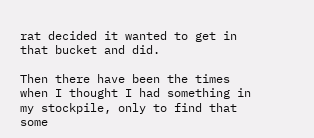rat decided it wanted to get in that bucket and did.

Then there have been the times when I thought I had something in my stockpile, only to find that some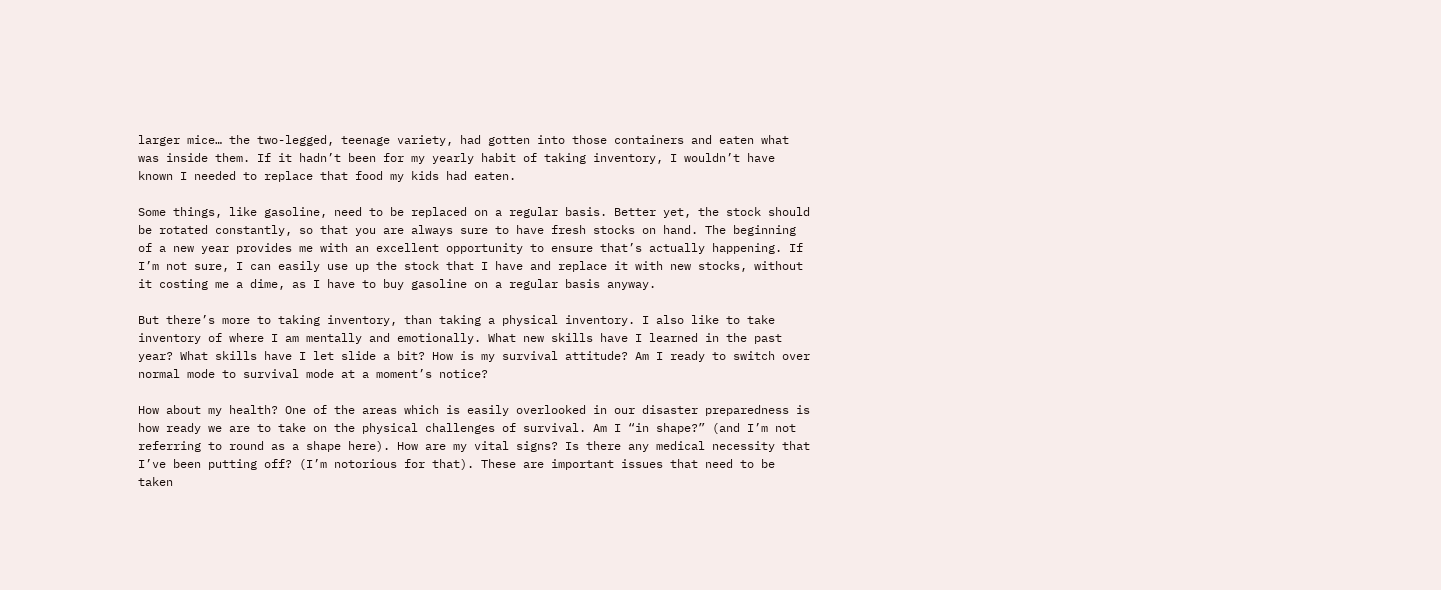larger mice… the two-legged, teenage variety, had gotten into those containers and eaten what was inside them. If it hadn’t been for my yearly habit of taking inventory, I wouldn’t have known I needed to replace that food my kids had eaten.

Some things, like gasoline, need to be replaced on a regular basis. Better yet, the stock should be rotated constantly, so that you are always sure to have fresh stocks on hand. The beginning of a new year provides me with an excellent opportunity to ensure that’s actually happening. If I’m not sure, I can easily use up the stock that I have and replace it with new stocks, without it costing me a dime, as I have to buy gasoline on a regular basis anyway.

But there’s more to taking inventory, than taking a physical inventory. I also like to take inventory of where I am mentally and emotionally. What new skills have I learned in the past year? What skills have I let slide a bit? How is my survival attitude? Am I ready to switch over normal mode to survival mode at a moment’s notice?

How about my health? One of the areas which is easily overlooked in our disaster preparedness is how ready we are to take on the physical challenges of survival. Am I “in shape?” (and I’m not referring to round as a shape here). How are my vital signs? Is there any medical necessity that I’ve been putting off? (I’m notorious for that). These are important issues that need to be taken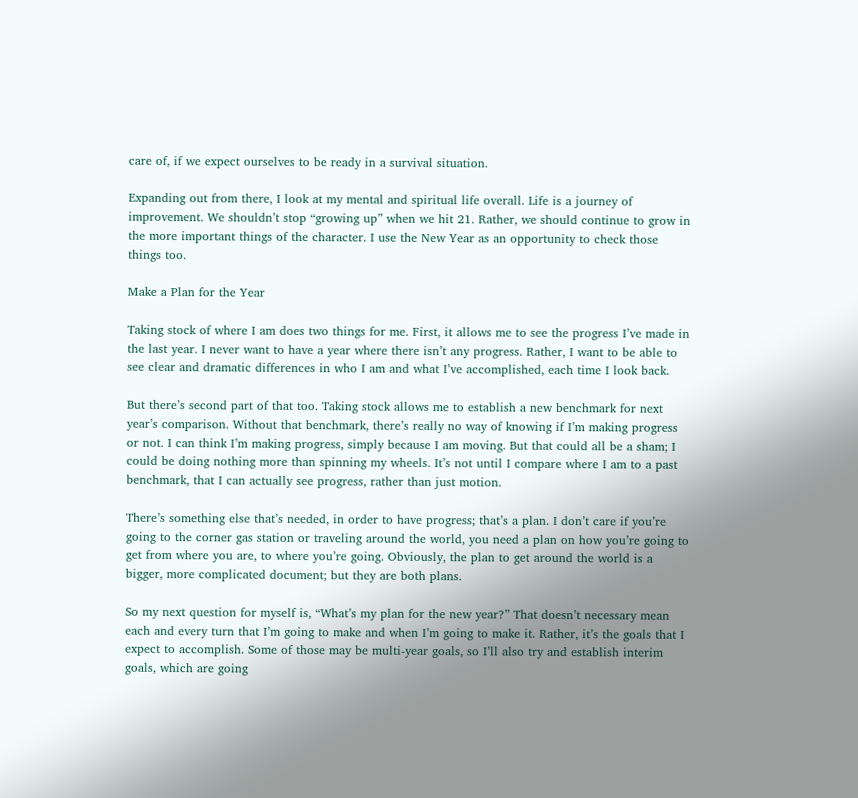care of, if we expect ourselves to be ready in a survival situation.

Expanding out from there, I look at my mental and spiritual life overall. Life is a journey of improvement. We shouldn’t stop “growing up” when we hit 21. Rather, we should continue to grow in the more important things of the character. I use the New Year as an opportunity to check those things too.

Make a Plan for the Year

Taking stock of where I am does two things for me. First, it allows me to see the progress I’ve made in the last year. I never want to have a year where there isn’t any progress. Rather, I want to be able to see clear and dramatic differences in who I am and what I’ve accomplished, each time I look back.

But there’s second part of that too. Taking stock allows me to establish a new benchmark for next year’s comparison. Without that benchmark, there’s really no way of knowing if I’m making progress or not. I can think I’m making progress, simply because I am moving. But that could all be a sham; I could be doing nothing more than spinning my wheels. It’s not until I compare where I am to a past benchmark, that I can actually see progress, rather than just motion.

There’s something else that’s needed, in order to have progress; that’s a plan. I don’t care if you’re going to the corner gas station or traveling around the world, you need a plan on how you’re going to get from where you are, to where you’re going. Obviously, the plan to get around the world is a bigger, more complicated document; but they are both plans.

So my next question for myself is, “What’s my plan for the new year?” That doesn’t necessary mean each and every turn that I’m going to make and when I’m going to make it. Rather, it’s the goals that I expect to accomplish. Some of those may be multi-year goals, so I’ll also try and establish interim goals, which are going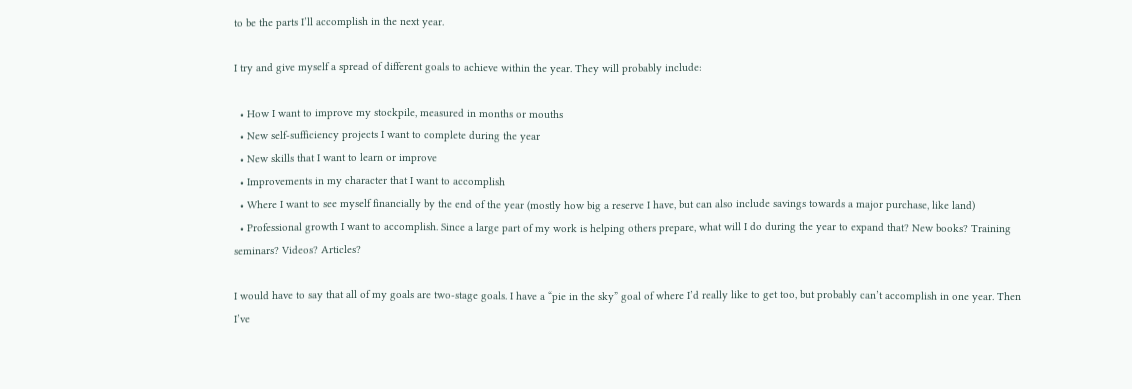to be the parts I’ll accomplish in the next year.

I try and give myself a spread of different goals to achieve within the year. They will probably include:

  • How I want to improve my stockpile, measured in months or mouths
  • New self-sufficiency projects I want to complete during the year
  • New skills that I want to learn or improve
  • Improvements in my character that I want to accomplish
  • Where I want to see myself financially by the end of the year (mostly how big a reserve I have, but can also include savings towards a major purchase, like land)
  • Professional growth I want to accomplish. Since a large part of my work is helping others prepare, what will I do during the year to expand that? New books? Training seminars? Videos? Articles?

I would have to say that all of my goals are two-stage goals. I have a “pie in the sky” goal of where I’d really like to get too, but probably can’t accomplish in one year. Then I’ve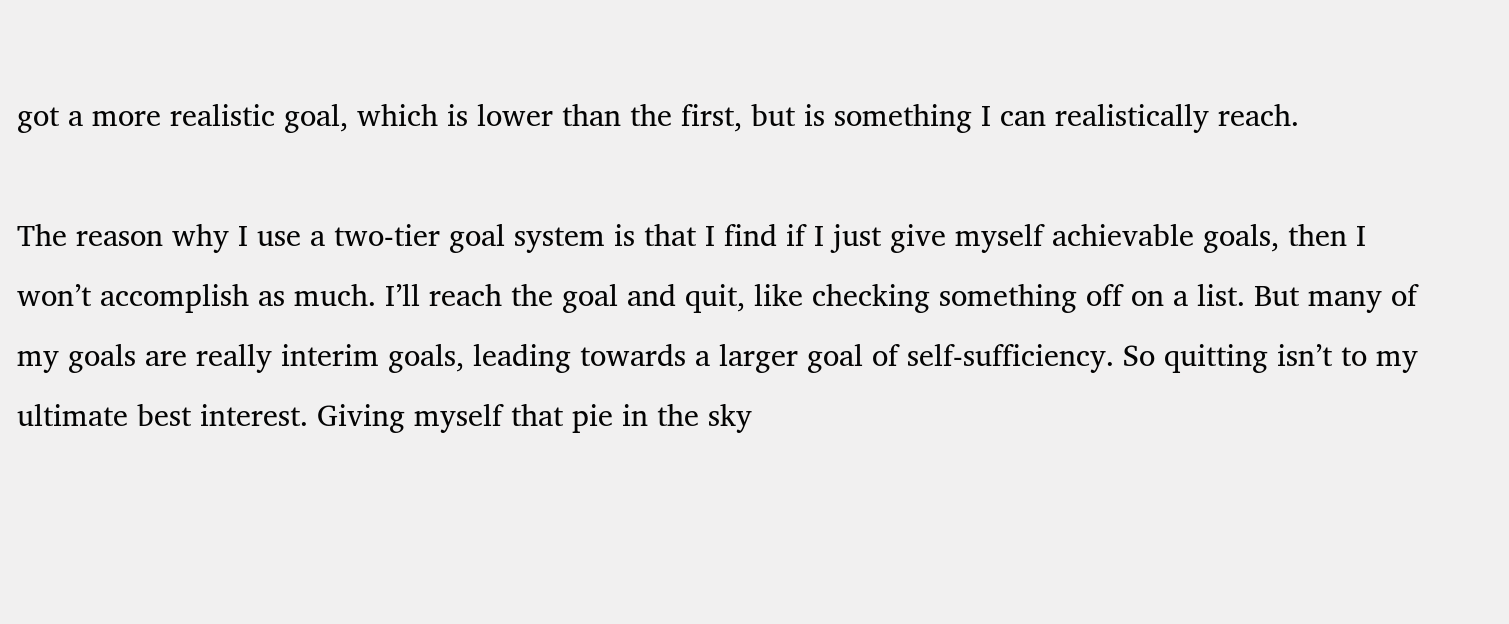got a more realistic goal, which is lower than the first, but is something I can realistically reach.

The reason why I use a two-tier goal system is that I find if I just give myself achievable goals, then I won’t accomplish as much. I’ll reach the goal and quit, like checking something off on a list. But many of my goals are really interim goals, leading towards a larger goal of self-sufficiency. So quitting isn’t to my ultimate best interest. Giving myself that pie in the sky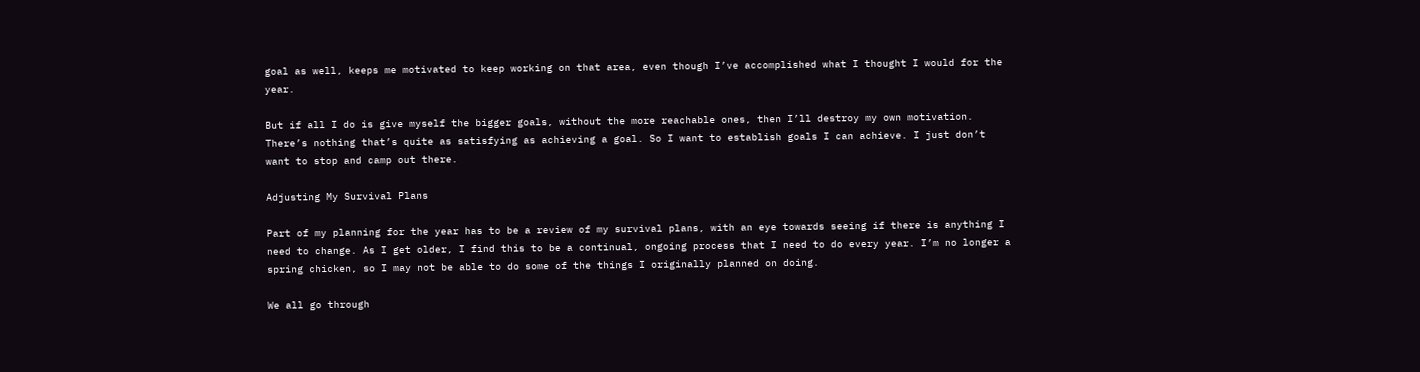goal as well, keeps me motivated to keep working on that area, even though I’ve accomplished what I thought I would for the year.

But if all I do is give myself the bigger goals, without the more reachable ones, then I’ll destroy my own motivation. There’s nothing that’s quite as satisfying as achieving a goal. So I want to establish goals I can achieve. I just don’t want to stop and camp out there.

Adjusting My Survival Plans

Part of my planning for the year has to be a review of my survival plans, with an eye towards seeing if there is anything I need to change. As I get older, I find this to be a continual, ongoing process that I need to do every year. I’m no longer a spring chicken, so I may not be able to do some of the things I originally planned on doing.

We all go through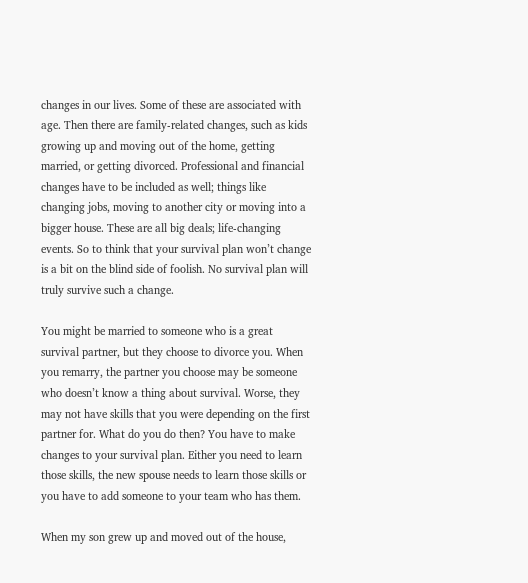changes in our lives. Some of these are associated with age. Then there are family-related changes, such as kids growing up and moving out of the home, getting married, or getting divorced. Professional and financial changes have to be included as well; things like changing jobs, moving to another city or moving into a bigger house. These are all big deals; life-changing events. So to think that your survival plan won’t change is a bit on the blind side of foolish. No survival plan will truly survive such a change.

You might be married to someone who is a great survival partner, but they choose to divorce you. When you remarry, the partner you choose may be someone who doesn’t know a thing about survival. Worse, they may not have skills that you were depending on the first partner for. What do you do then? You have to make changes to your survival plan. Either you need to learn those skills, the new spouse needs to learn those skills or you have to add someone to your team who has them.

When my son grew up and moved out of the house,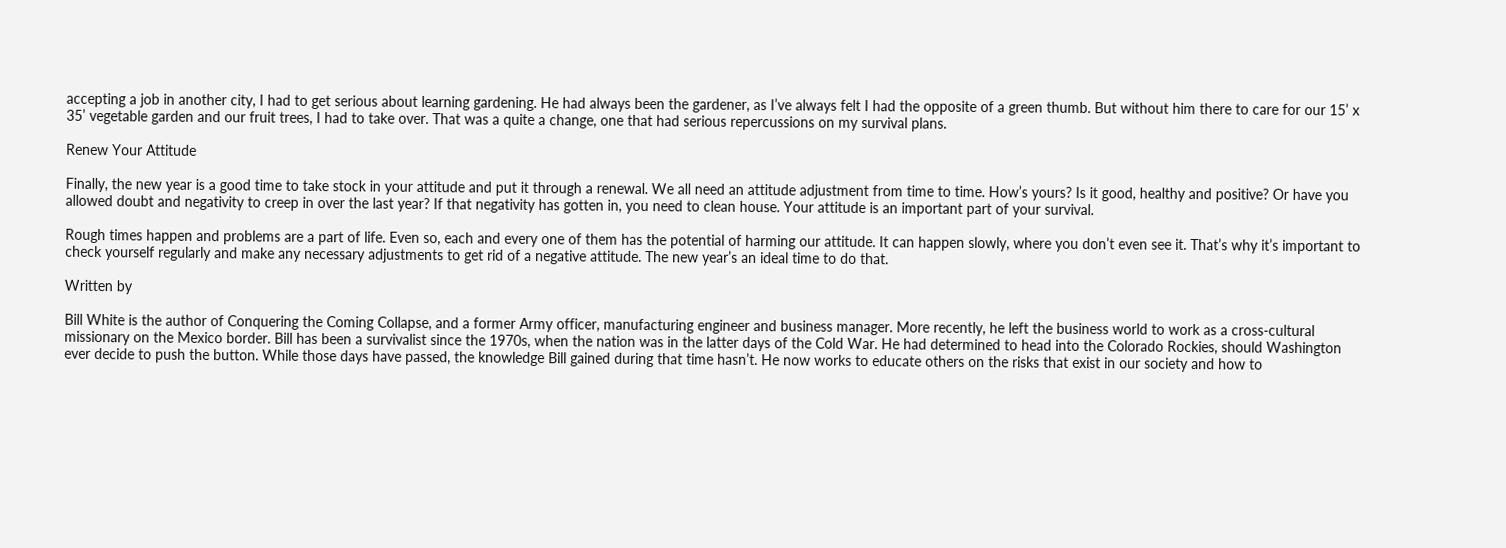accepting a job in another city, I had to get serious about learning gardening. He had always been the gardener, as I’ve always felt I had the opposite of a green thumb. But without him there to care for our 15’ x 35’ vegetable garden and our fruit trees, I had to take over. That was a quite a change, one that had serious repercussions on my survival plans.

Renew Your Attitude

Finally, the new year is a good time to take stock in your attitude and put it through a renewal. We all need an attitude adjustment from time to time. How’s yours? Is it good, healthy and positive? Or have you allowed doubt and negativity to creep in over the last year? If that negativity has gotten in, you need to clean house. Your attitude is an important part of your survival.

Rough times happen and problems are a part of life. Even so, each and every one of them has the potential of harming our attitude. It can happen slowly, where you don’t even see it. That’s why it’s important to check yourself regularly and make any necessary adjustments to get rid of a negative attitude. The new year’s an ideal time to do that.

Written by

Bill White is the author of Conquering the Coming Collapse, and a former Army officer, manufacturing engineer and business manager. More recently, he left the business world to work as a cross-cultural missionary on the Mexico border. Bill has been a survivalist since the 1970s, when the nation was in the latter days of the Cold War. He had determined to head into the Colorado Rockies, should Washington ever decide to push the button. While those days have passed, the knowledge Bill gained during that time hasn’t. He now works to educate others on the risks that exist in our society and how to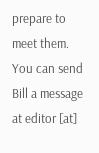prepare to meet them. You can send Bill a message at editor [at]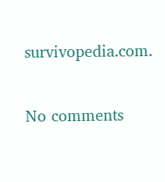survivopedia.com.

No comments